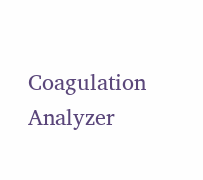Coagulation Analyzer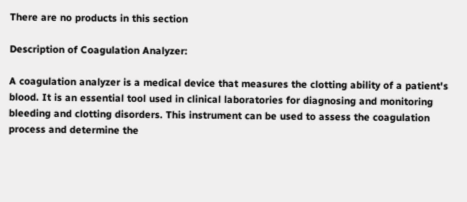There are no products in this section

Description of Coagulation Analyzer:

A coagulation analyzer is a medical device that measures the clotting ability of a patient's blood. It is an essential tool used in clinical laboratories for diagnosing and monitoring bleeding and clotting disorders. This instrument can be used to assess the coagulation process and determine the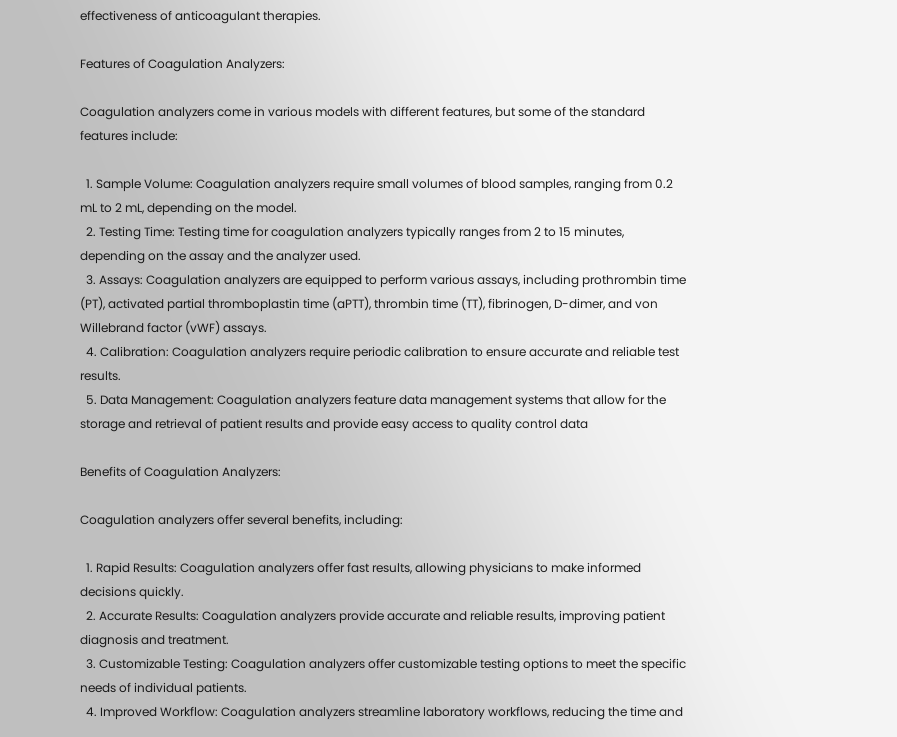effectiveness of anticoagulant therapies.

Features of Coagulation Analyzers:

Coagulation analyzers come in various models with different features, but some of the standard features include:

  1. Sample Volume: Coagulation analyzers require small volumes of blood samples, ranging from 0.2 mL to 2 mL, depending on the model.
  2. Testing Time: Testing time for coagulation analyzers typically ranges from 2 to 15 minutes, depending on the assay and the analyzer used.
  3. Assays: Coagulation analyzers are equipped to perform various assays, including prothrombin time (PT), activated partial thromboplastin time (aPTT), thrombin time (TT), fibrinogen, D-dimer, and von Willebrand factor (vWF) assays.
  4. Calibration: Coagulation analyzers require periodic calibration to ensure accurate and reliable test results.
  5. Data Management: Coagulation analyzers feature data management systems that allow for the storage and retrieval of patient results and provide easy access to quality control data

Benefits of Coagulation Analyzers:

Coagulation analyzers offer several benefits, including:

  1. Rapid Results: Coagulation analyzers offer fast results, allowing physicians to make informed decisions quickly.
  2. Accurate Results: Coagulation analyzers provide accurate and reliable results, improving patient diagnosis and treatment.
  3. Customizable Testing: Coagulation analyzers offer customizable testing options to meet the specific needs of individual patients.
  4. Improved Workflow: Coagulation analyzers streamline laboratory workflows, reducing the time and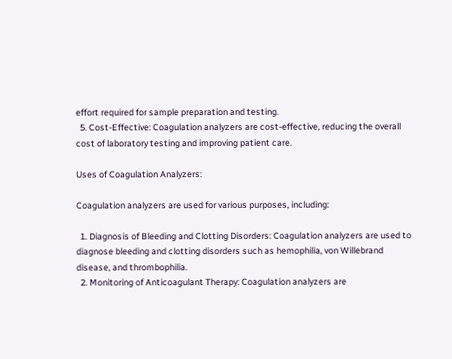effort required for sample preparation and testing.
  5. Cost-Effective: Coagulation analyzers are cost-effective, reducing the overall cost of laboratory testing and improving patient care.

Uses of Coagulation Analyzers:

Coagulation analyzers are used for various purposes, including:

  1. Diagnosis of Bleeding and Clotting Disorders: Coagulation analyzers are used to diagnose bleeding and clotting disorders such as hemophilia, von Willebrand disease, and thrombophilia.
  2. Monitoring of Anticoagulant Therapy: Coagulation analyzers are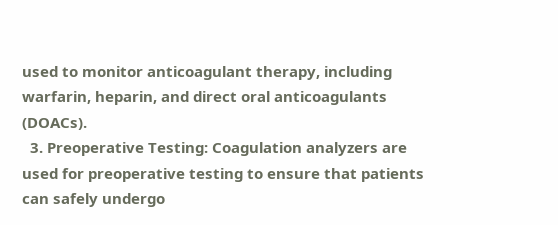used to monitor anticoagulant therapy, including warfarin, heparin, and direct oral anticoagulants (DOACs).
  3. Preoperative Testing: Coagulation analyzers are used for preoperative testing to ensure that patients can safely undergo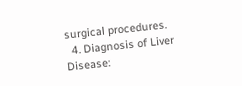surgical procedures.
  4. Diagnosis of Liver Disease: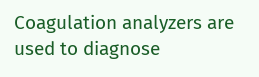Coagulation analyzers are used to diagnose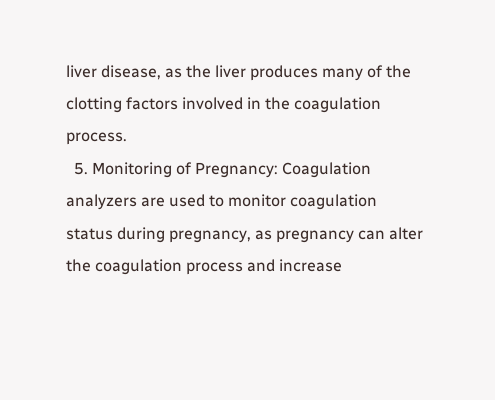liver disease, as the liver produces many of the clotting factors involved in the coagulation process.
  5. Monitoring of Pregnancy: Coagulation analyzers are used to monitor coagulation status during pregnancy, as pregnancy can alter the coagulation process and increase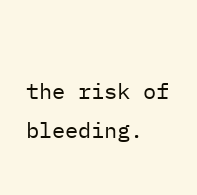the risk of bleeding.